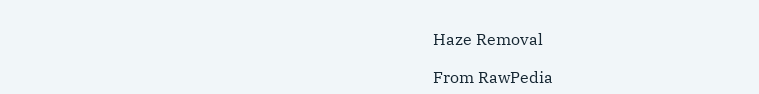Haze Removal

From RawPedia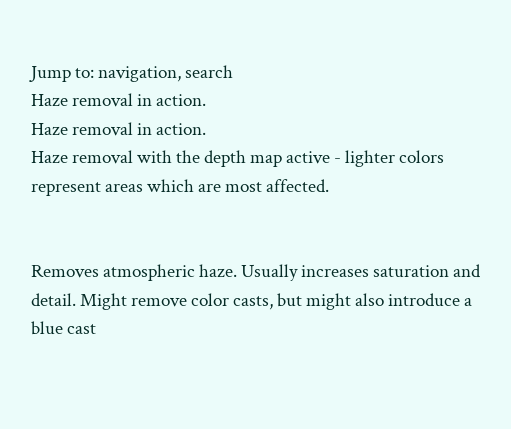Jump to: navigation, search
Haze removal in action.
Haze removal in action.
Haze removal with the depth map active - lighter colors represent areas which are most affected.


Removes atmospheric haze. Usually increases saturation and detail. Might remove color casts, but might also introduce a blue cast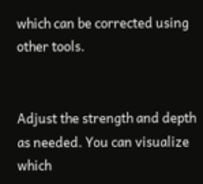which can be corrected using other tools.


Adjust the strength and depth as needed. You can visualize which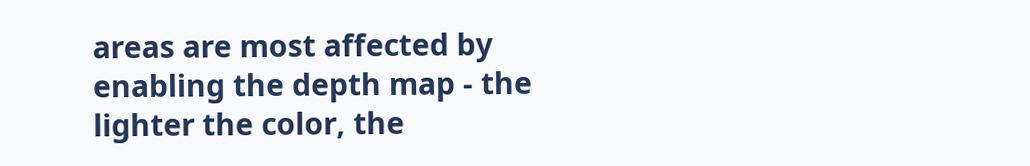areas are most affected by enabling the depth map - the lighter the color, the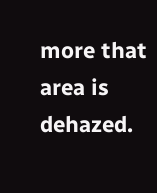more that area is dehazed.